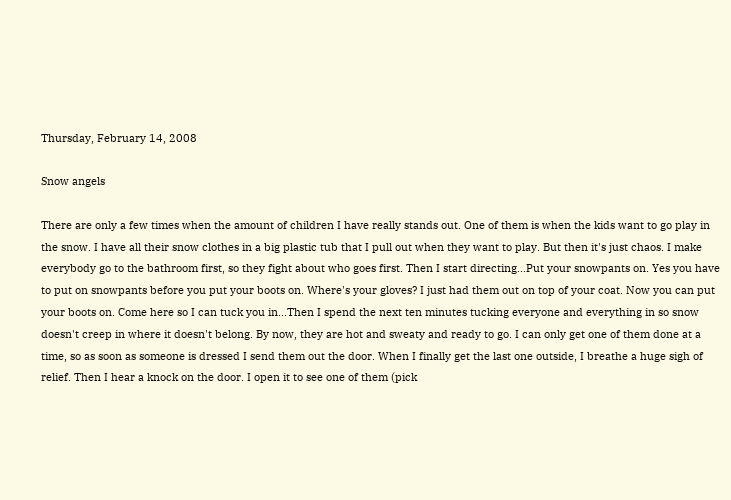Thursday, February 14, 2008

Snow angels

There are only a few times when the amount of children I have really stands out. One of them is when the kids want to go play in the snow. I have all their snow clothes in a big plastic tub that I pull out when they want to play. But then it's just chaos. I make everybody go to the bathroom first, so they fight about who goes first. Then I start directing...Put your snowpants on. Yes you have to put on snowpants before you put your boots on. Where's your gloves? I just had them out on top of your coat. Now you can put your boots on. Come here so I can tuck you in...Then I spend the next ten minutes tucking everyone and everything in so snow doesn't creep in where it doesn't belong. By now, they are hot and sweaty and ready to go. I can only get one of them done at a time, so as soon as someone is dressed I send them out the door. When I finally get the last one outside, I breathe a huge sigh of relief. Then I hear a knock on the door. I open it to see one of them (pick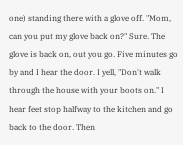one) standing there with a glove off. "Mom, can you put my glove back on?" Sure. The glove is back on, out you go. Five minutes go by and I hear the door. I yell, "Don't walk through the house with your boots on." I hear feet stop halfway to the kitchen and go back to the door. Then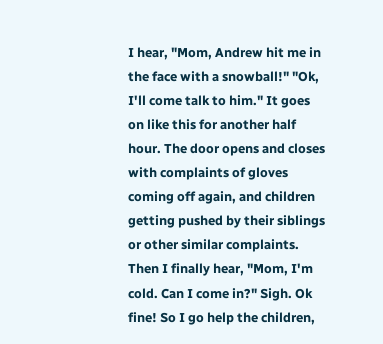I hear, "Mom, Andrew hit me in the face with a snowball!" "Ok, I'll come talk to him." It goes on like this for another half hour. The door opens and closes with complaints of gloves coming off again, and children getting pushed by their siblings or other similar complaints. Then I finally hear, "Mom, I'm cold. Can I come in?" Sigh. Ok fine! So I go help the children,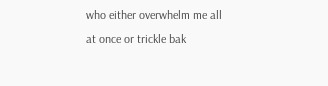who either overwhelm me all at once or trickle bak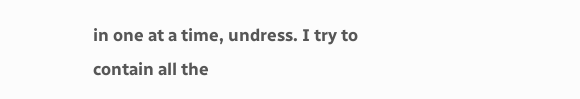in one at a time, undress. I try to contain all the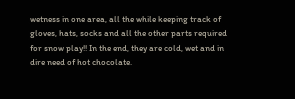wetness in one area, all the while keeping track of gloves, hats, socks and all the other parts required for snow play!! In the end, they are cold, wet and in dire need of hot chocolate.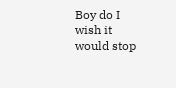Boy do I wish it would stop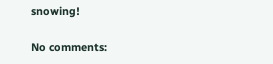snowing!

No comments: